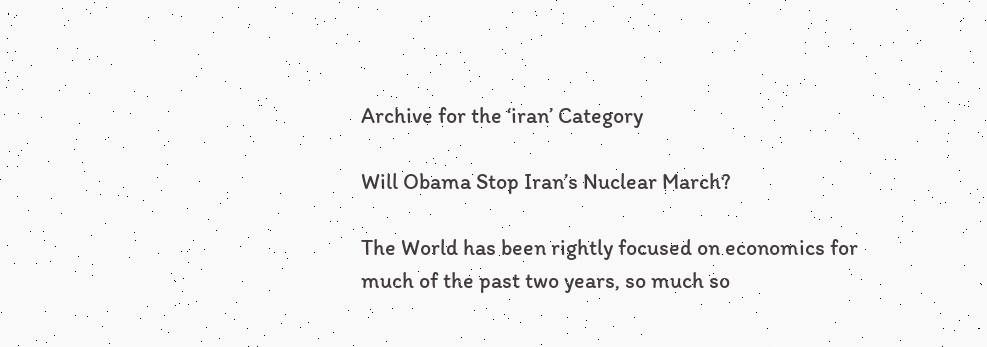Archive for the ‘iran’ Category

Will Obama Stop Iran’s Nuclear March?

The World has been rightly focused on economics for much of the past two years, so much so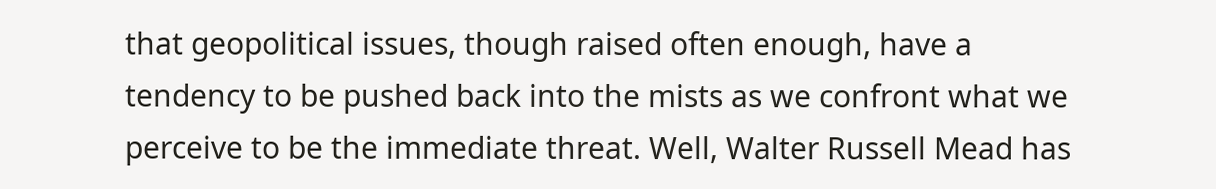that geopolitical issues, though raised often enough, have a tendency to be pushed back into the mists as we confront what we perceive to be the immediate threat. Well, Walter Russell Mead has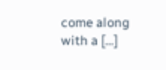come along with a […]